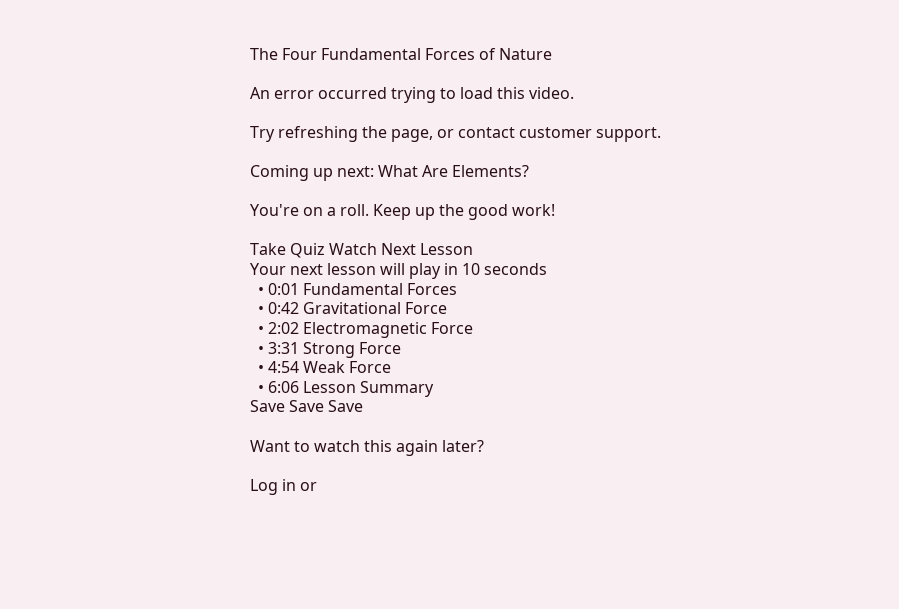The Four Fundamental Forces of Nature

An error occurred trying to load this video.

Try refreshing the page, or contact customer support.

Coming up next: What Are Elements?

You're on a roll. Keep up the good work!

Take Quiz Watch Next Lesson
Your next lesson will play in 10 seconds
  • 0:01 Fundamental Forces
  • 0:42 Gravitational Force
  • 2:02 Electromagnetic Force
  • 3:31 Strong Force
  • 4:54 Weak Force
  • 6:06 Lesson Summary
Save Save Save

Want to watch this again later?

Log in or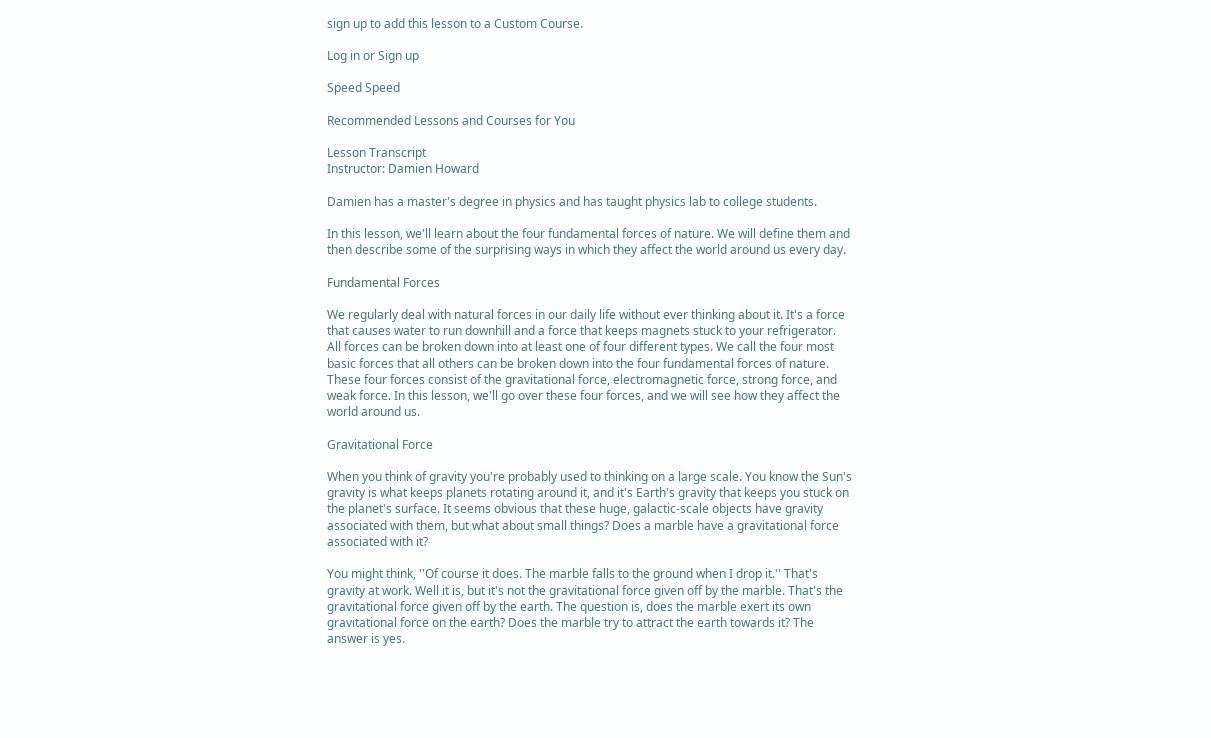sign up to add this lesson to a Custom Course.

Log in or Sign up

Speed Speed

Recommended Lessons and Courses for You

Lesson Transcript
Instructor: Damien Howard

Damien has a master's degree in physics and has taught physics lab to college students.

In this lesson, we'll learn about the four fundamental forces of nature. We will define them and then describe some of the surprising ways in which they affect the world around us every day.

Fundamental Forces

We regularly deal with natural forces in our daily life without ever thinking about it. It's a force that causes water to run downhill and a force that keeps magnets stuck to your refrigerator. All forces can be broken down into at least one of four different types. We call the four most basic forces that all others can be broken down into the four fundamental forces of nature. These four forces consist of the gravitational force, electromagnetic force, strong force, and weak force. In this lesson, we'll go over these four forces, and we will see how they affect the world around us.

Gravitational Force

When you think of gravity you're probably used to thinking on a large scale. You know the Sun's gravity is what keeps planets rotating around it, and it's Earth's gravity that keeps you stuck on the planet's surface. It seems obvious that these huge, galactic-scale objects have gravity associated with them, but what about small things? Does a marble have a gravitational force associated with it?

You might think, ''Of course it does. The marble falls to the ground when I drop it.'' That's gravity at work. Well it is, but it's not the gravitational force given off by the marble. That's the gravitational force given off by the earth. The question is, does the marble exert its own gravitational force on the earth? Does the marble try to attract the earth towards it? The answer is yes.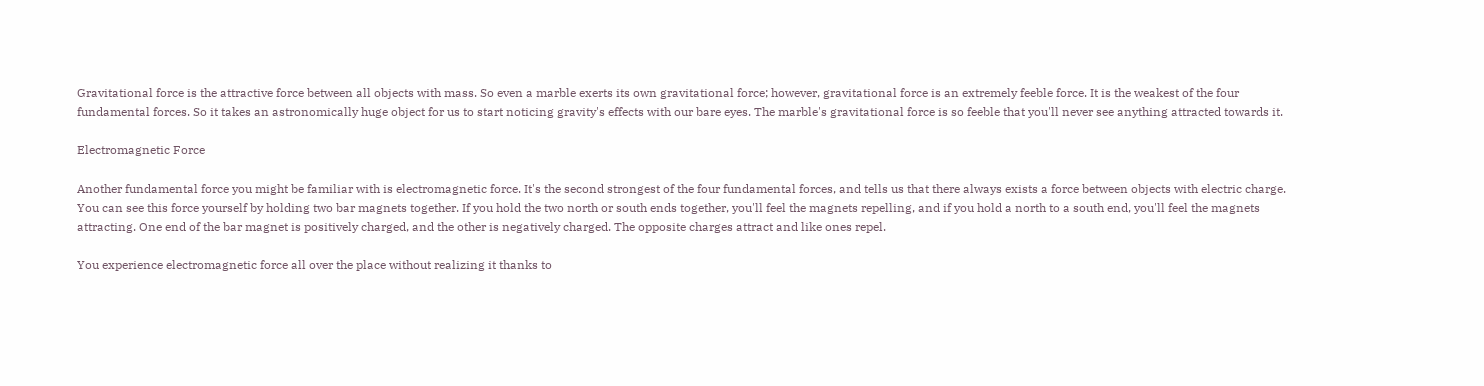Gravitational force is the attractive force between all objects with mass. So even a marble exerts its own gravitational force; however, gravitational force is an extremely feeble force. It is the weakest of the four fundamental forces. So it takes an astronomically huge object for us to start noticing gravity's effects with our bare eyes. The marble's gravitational force is so feeble that you'll never see anything attracted towards it.

Electromagnetic Force

Another fundamental force you might be familiar with is electromagnetic force. It's the second strongest of the four fundamental forces, and tells us that there always exists a force between objects with electric charge. You can see this force yourself by holding two bar magnets together. If you hold the two north or south ends together, you'll feel the magnets repelling, and if you hold a north to a south end, you'll feel the magnets attracting. One end of the bar magnet is positively charged, and the other is negatively charged. The opposite charges attract and like ones repel.

You experience electromagnetic force all over the place without realizing it thanks to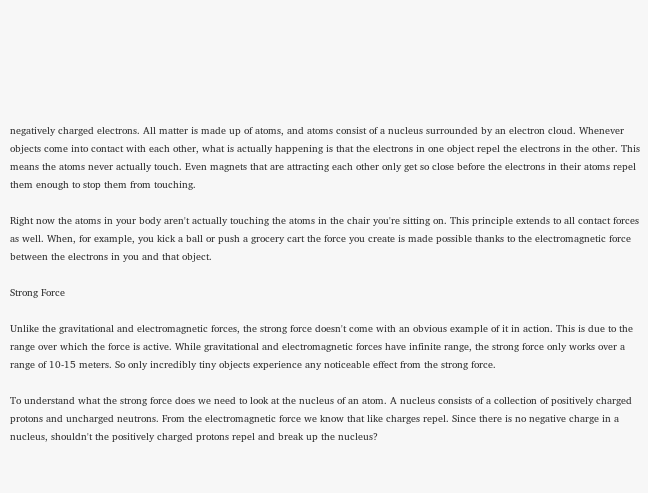negatively charged electrons. All matter is made up of atoms, and atoms consist of a nucleus surrounded by an electron cloud. Whenever objects come into contact with each other, what is actually happening is that the electrons in one object repel the electrons in the other. This means the atoms never actually touch. Even magnets that are attracting each other only get so close before the electrons in their atoms repel them enough to stop them from touching.

Right now the atoms in your body aren't actually touching the atoms in the chair you're sitting on. This principle extends to all contact forces as well. When, for example, you kick a ball or push a grocery cart the force you create is made possible thanks to the electromagnetic force between the electrons in you and that object.

Strong Force

Unlike the gravitational and electromagnetic forces, the strong force doesn't come with an obvious example of it in action. This is due to the range over which the force is active. While gravitational and electromagnetic forces have infinite range, the strong force only works over a range of 10-15 meters. So only incredibly tiny objects experience any noticeable effect from the strong force.

To understand what the strong force does we need to look at the nucleus of an atom. A nucleus consists of a collection of positively charged protons and uncharged neutrons. From the electromagnetic force we know that like charges repel. Since there is no negative charge in a nucleus, shouldn't the positively charged protons repel and break up the nucleus?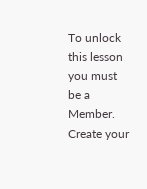To unlock this lesson you must be a Member.
Create your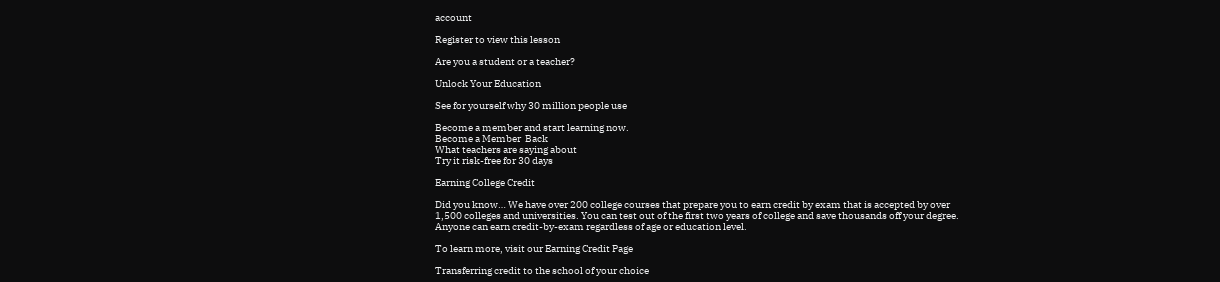account

Register to view this lesson

Are you a student or a teacher?

Unlock Your Education

See for yourself why 30 million people use

Become a member and start learning now.
Become a Member  Back
What teachers are saying about
Try it risk-free for 30 days

Earning College Credit

Did you know… We have over 200 college courses that prepare you to earn credit by exam that is accepted by over 1,500 colleges and universities. You can test out of the first two years of college and save thousands off your degree. Anyone can earn credit-by-exam regardless of age or education level.

To learn more, visit our Earning Credit Page

Transferring credit to the school of your choice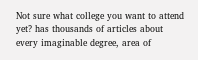Not sure what college you want to attend yet? has thousands of articles about every imaginable degree, area of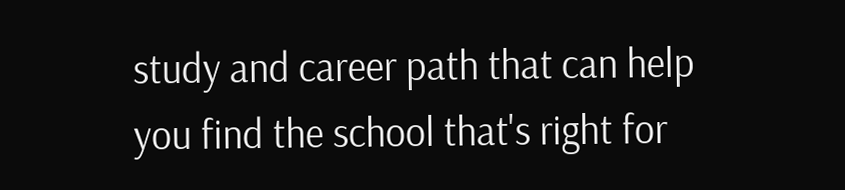study and career path that can help you find the school that's right for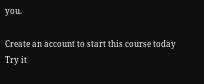you.

Create an account to start this course today
Try it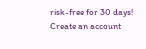risk-free for 30 days!
Create an account